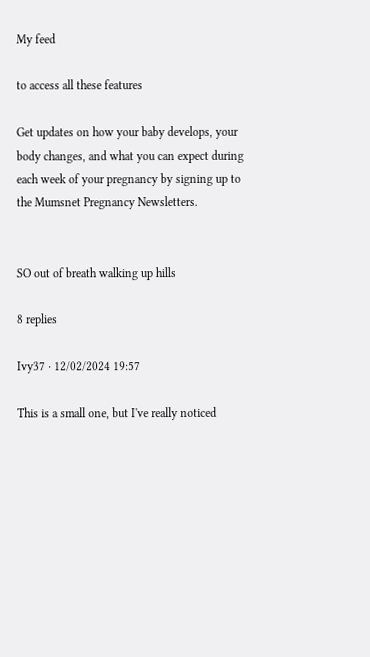My feed

to access all these features

Get updates on how your baby develops, your body changes, and what you can expect during each week of your pregnancy by signing up to the Mumsnet Pregnancy Newsletters.


SO out of breath walking up hills

8 replies

Ivy37 · 12/02/2024 19:57

This is a small one, but I've really noticed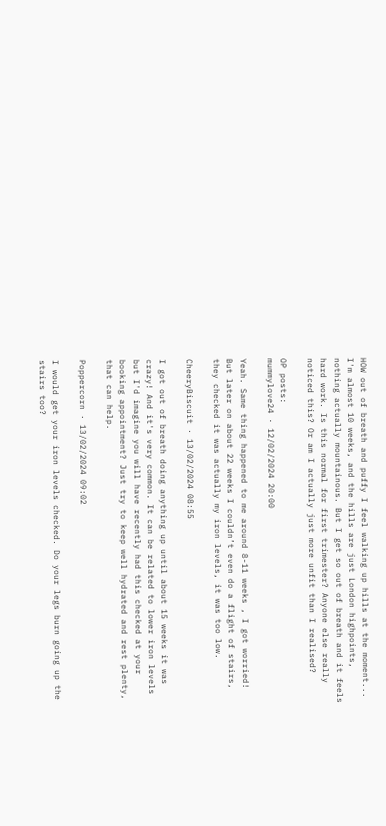HOW out of breath and puffy I feel walking up hills at the moment... I'm almost 10 weeks, and the hills are just London highpoints, nothing actually mountainous. But I get so out of breath and it feels hard work. Is this normal for first trimester? Anyone else really noticed this? Or am I actually just more unfit than I realised?

OP posts:
mummylove24 · 12/02/2024 20:00

Yeah. Same thing happened to me around 8-11 weeks , I got worried! But later on about 22 weeks I couldn’t even do a flight of stairs, they checked it was actually my iron levels, it was too low.

CheeryBiscuit · 13/02/2024 08:55

I got out of breath doing anything up until about 15 weeks it was crazy! And it's very common. It can be related to lower iron levels but I'd imagine you will have recently had this checked at your booking appointment? Just try to keep well hydrated and rest plenty, that can help.

Poppercorn · 13/02/2024 09:02

I would get your iron levels checked. Do your legs burn going up the stairs too?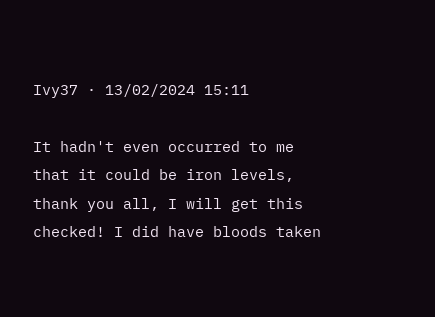Ivy37 · 13/02/2024 15:11

It hadn't even occurred to me that it could be iron levels, thank you all, I will get this checked! I did have bloods taken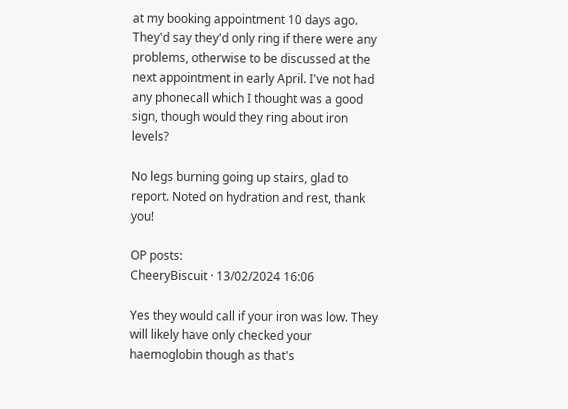at my booking appointment 10 days ago. They'd say they'd only ring if there were any problems, otherwise to be discussed at the next appointment in early April. I've not had any phonecall which I thought was a good sign, though would they ring about iron levels?

No legs burning going up stairs, glad to report. Noted on hydration and rest, thank you!

OP posts:
CheeryBiscuit · 13/02/2024 16:06

Yes they would call if your iron was low. They will likely have only checked your haemoglobin though as that's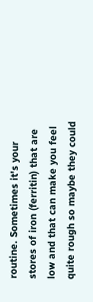routine. Sometimes it's your stores of iron (ferritin) that are low and that can make you feel quite rough so maybe they could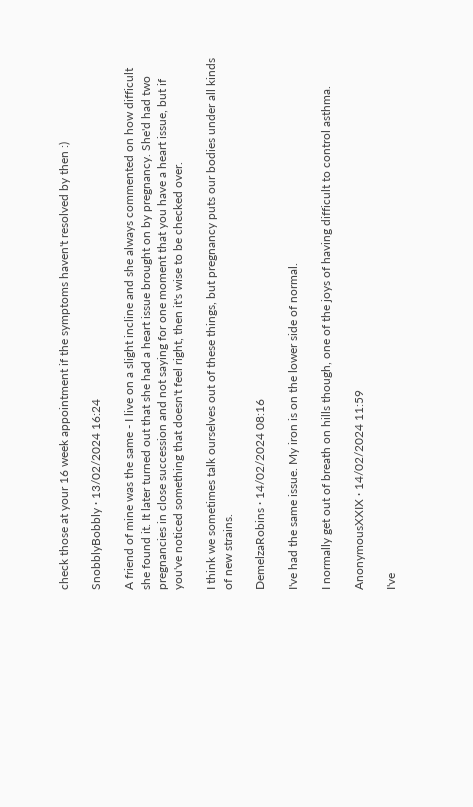check those at your 16 week appointment if the symptoms haven't resolved by then :)

SnobblyBobbly · 13/02/2024 16:24

A friend of mine was the same - I live on a slight incline and she always commented on how difficult she found it. It later turned out that she had a heart issue brought on by pregnancy. She'd had two pregnancies in close succession and not saying for one moment that you have a heart issue, but if you've noticed something that doesn't feel right, then it's wise to be checked over.

I think we sometimes talk ourselves out of these things, but pregnancy puts our bodies under all kinds of new strains.

DemelzaRobins · 14/02/2024 08:16

I've had the same issue. My iron is on the lower side of normal.

I normally get out of breath on hills though, one of the joys of having difficult to control asthma.

AnonymousXXIX · 14/02/2024 11:59

I've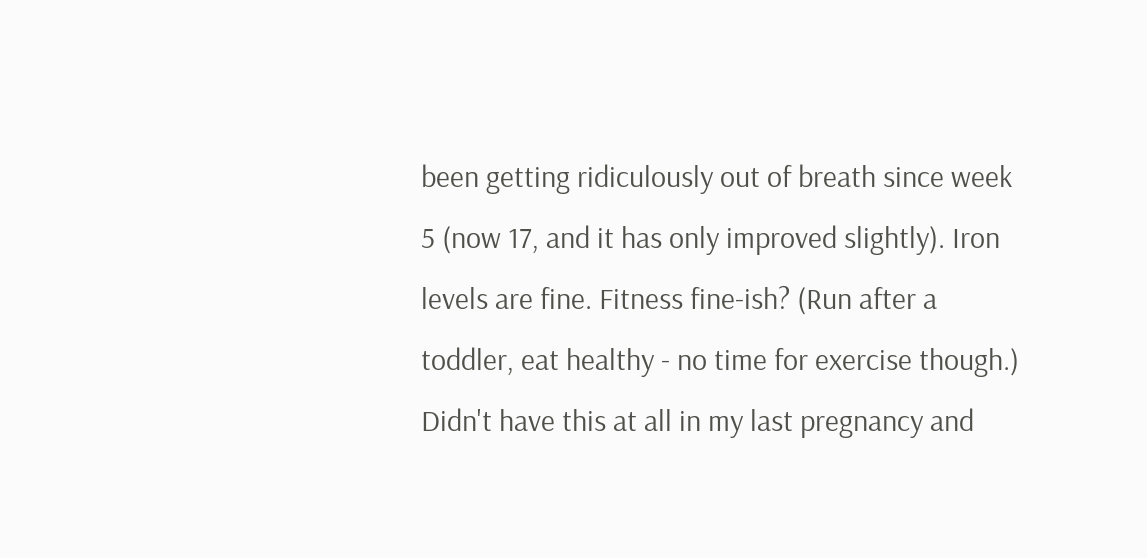been getting ridiculously out of breath since week 5 (now 17, and it has only improved slightly). Iron levels are fine. Fitness fine-ish? (Run after a toddler, eat healthy - no time for exercise though.) Didn't have this at all in my last pregnancy and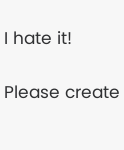I hate it!

Please create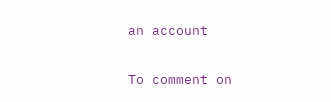an account

To comment on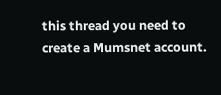this thread you need to create a Mumsnet account.